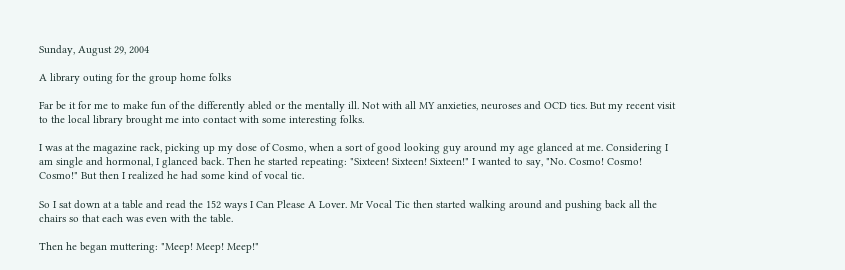Sunday, August 29, 2004

A library outing for the group home folks

Far be it for me to make fun of the differently abled or the mentally ill. Not with all MY anxieties, neuroses and OCD tics. But my recent visit to the local library brought me into contact with some interesting folks.

I was at the magazine rack, picking up my dose of Cosmo, when a sort of good looking guy around my age glanced at me. Considering I am single and hormonal, I glanced back. Then he started repeating: "Sixteen! Sixteen! Sixteen!" I wanted to say, "No. Cosmo! Cosmo! Cosmo!" But then I realized he had some kind of vocal tic.

So I sat down at a table and read the 152 ways I Can Please A Lover. Mr Vocal Tic then started walking around and pushing back all the chairs so that each was even with the table.

Then he began muttering: "Meep! Meep! Meep!"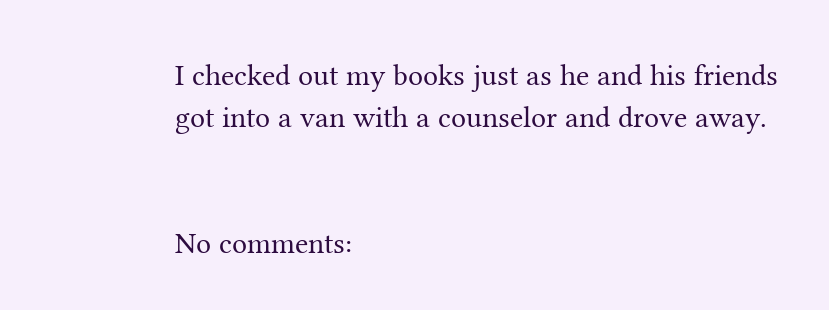I checked out my books just as he and his friends got into a van with a counselor and drove away.


No comments: